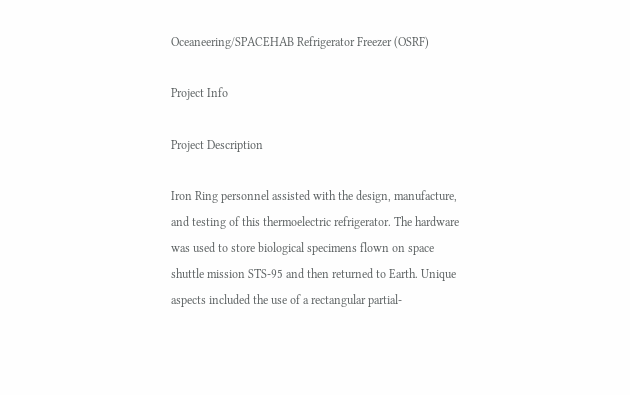Oceaneering/SPACEHAB Refrigerator Freezer (OSRF)

Project Info

Project Description

Iron Ring personnel assisted with the design, manufacture, and testing of this thermoelectric refrigerator. The hardware was used to store biological specimens flown on space shuttle mission STS-95 and then returned to Earth. Unique aspects included the use of a rectangular partial-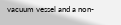vacuum vessel and a non-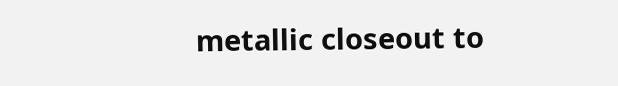metallic closeout to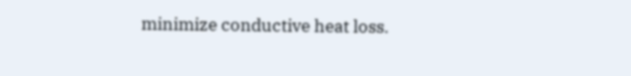minimize conductive heat loss.